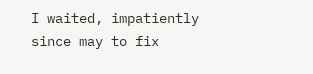I waited, impatiently since may to fix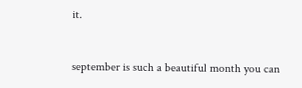it.


september is such a beautiful month you can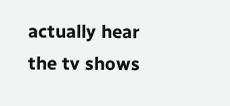actually hear the tv shows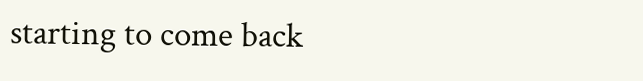starting to come back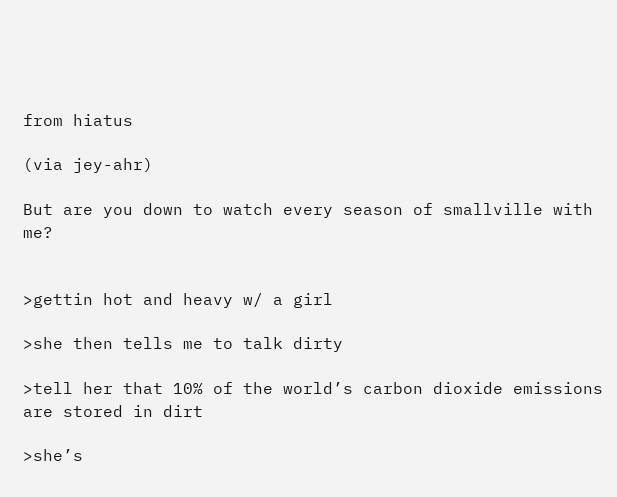from hiatus

(via jey-ahr)

But are you down to watch every season of smallville with me?


>gettin hot and heavy w/ a girl

>she then tells me to talk dirty

>tell her that 10% of the world’s carbon dioxide emissions are stored in dirt

>she’s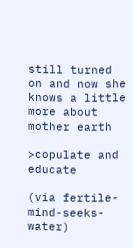still turned on and now she knows a little more about mother earth

>copulate and educate

(via fertile-mind-seeks-water)